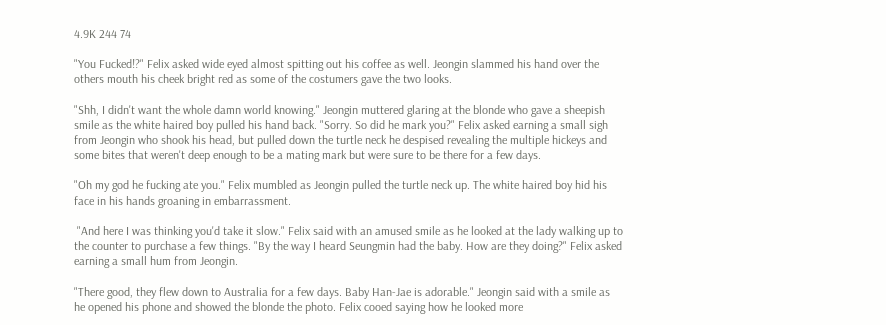4.9K 244 74

"You Fucked!?" Felix asked wide eyed almost spitting out his coffee as well. Jeongin slammed his hand over the others mouth his cheek bright red as some of the costumers gave the two looks.

"Shh, I didn't want the whole damn world knowing." Jeongin muttered glaring at the blonde who gave a sheepish smile as the white haired boy pulled his hand back. "Sorry. So did he mark you?" Felix asked earning a small sigh from Jeongin who shook his head, but pulled down the turtle neck he despised revealing the multiple hickeys and some bites that weren't deep enough to be a mating mark but were sure to be there for a few days.

"Oh my god he fucking ate you." Felix mumbled as Jeongin pulled the turtle neck up. The white haired boy hid his face in his hands groaning in embarrassment.

 "And here I was thinking you'd take it slow." Felix said with an amused smile as he looked at the lady walking up to the counter to purchase a few things. "By the way I heard Seungmin had the baby. How are they doing?" Felix asked earning a small hum from Jeongin.

"There good, they flew down to Australia for a few days. Baby Han-Jae is adorable." Jeongin said with a smile as he opened his phone and showed the blonde the photo. Felix cooed saying how he looked more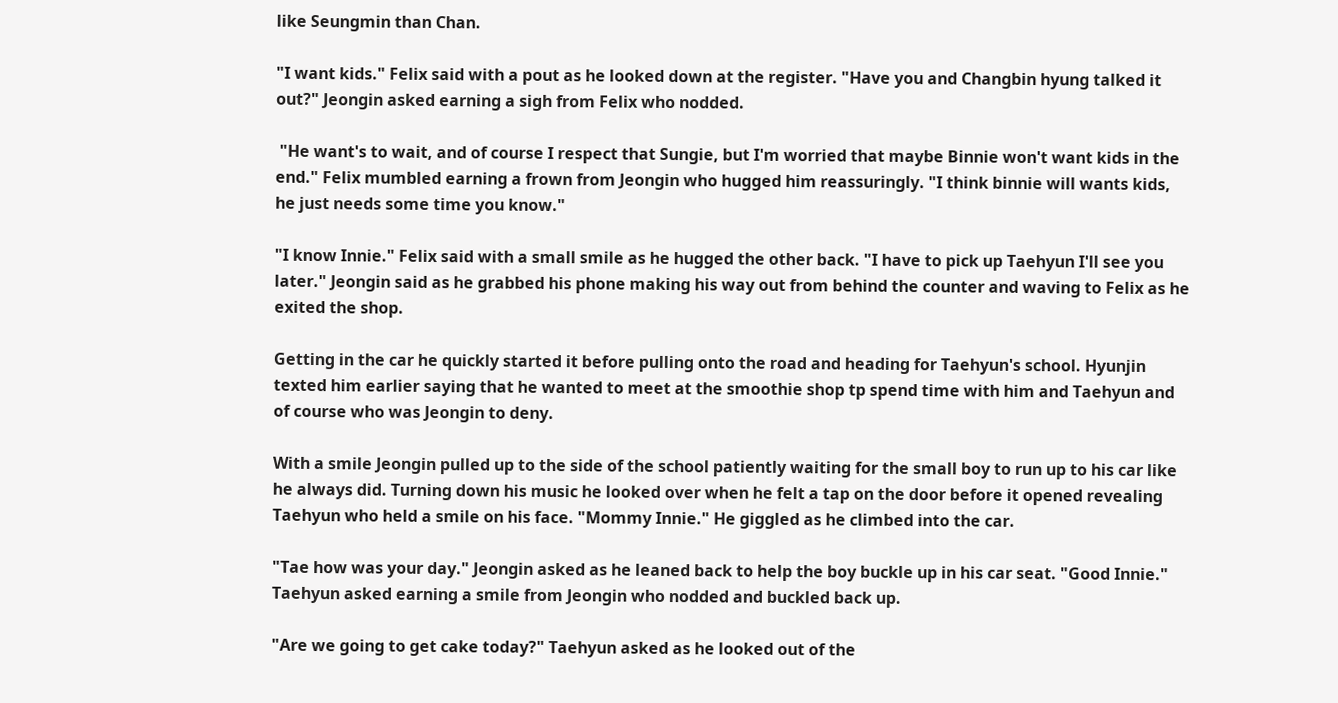like Seungmin than Chan.

"I want kids." Felix said with a pout as he looked down at the register. "Have you and Changbin hyung talked it out?" Jeongin asked earning a sigh from Felix who nodded.

 "He want's to wait, and of course I respect that Sungie, but I'm worried that maybe Binnie won't want kids in the end." Felix mumbled earning a frown from Jeongin who hugged him reassuringly. "I think binnie will wants kids, he just needs some time you know."

"I know Innie." Felix said with a small smile as he hugged the other back. "I have to pick up Taehyun I'll see you later." Jeongin said as he grabbed his phone making his way out from behind the counter and waving to Felix as he exited the shop.

Getting in the car he quickly started it before pulling onto the road and heading for Taehyun's school. Hyunjin texted him earlier saying that he wanted to meet at the smoothie shop tp spend time with him and Taehyun and of course who was Jeongin to deny.

With a smile Jeongin pulled up to the side of the school patiently waiting for the small boy to run up to his car like he always did. Turning down his music he looked over when he felt a tap on the door before it opened revealing Taehyun who held a smile on his face. "Mommy Innie." He giggled as he climbed into the car.

"Tae how was your day." Jeongin asked as he leaned back to help the boy buckle up in his car seat. "Good Innie." Taehyun asked earning a smile from Jeongin who nodded and buckled back up.

"Are we going to get cake today?" Taehyun asked as he looked out of the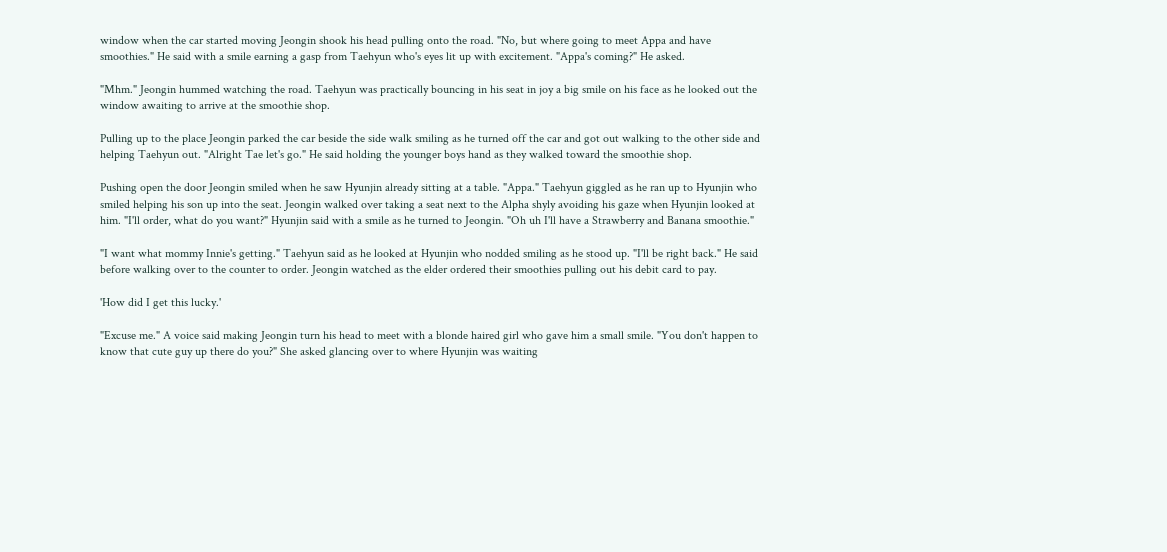window when the car started moving Jeongin shook his head pulling onto the road. "No, but where going to meet Appa and have smoothies." He said with a smile earning a gasp from Taehyun who's eyes lit up with excitement. "Appa's coming?" He asked.

"Mhm." Jeongin hummed watching the road. Taehyun was practically bouncing in his seat in joy a big smile on his face as he looked out the window awaiting to arrive at the smoothie shop.

Pulling up to the place Jeongin parked the car beside the side walk smiling as he turned off the car and got out walking to the other side and helping Taehyun out. "Alright Tae let's go." He said holding the younger boys hand as they walked toward the smoothie shop.

Pushing open the door Jeongin smiled when he saw Hyunjin already sitting at a table. "Appa." Taehyun giggled as he ran up to Hyunjin who smiled helping his son up into the seat. Jeongin walked over taking a seat next to the Alpha shyly avoiding his gaze when Hyunjin looked at him. "I'll order, what do you want?" Hyunjin said with a smile as he turned to Jeongin. "Oh uh I'll have a Strawberry and Banana smoothie."

"I want what mommy Innie's getting." Taehyun said as he looked at Hyunjin who nodded smiling as he stood up. "I'll be right back." He said before walking over to the counter to order. Jeongin watched as the elder ordered their smoothies pulling out his debit card to pay.

'How did I get this lucky.'

"Excuse me." A voice said making Jeongin turn his head to meet with a blonde haired girl who gave him a small smile. "You don't happen to know that cute guy up there do you?" She asked glancing over to where Hyunjin was waiting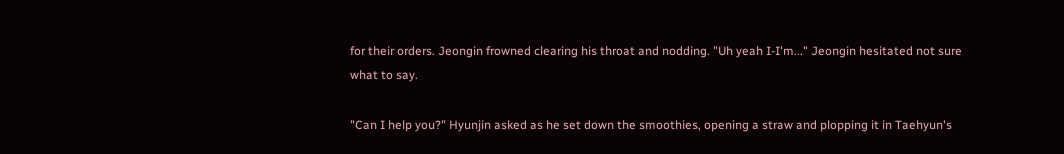for their orders. Jeongin frowned clearing his throat and nodding. "Uh yeah I-I'm..." Jeongin hesitated not sure what to say.

"Can I help you?" Hyunjin asked as he set down the smoothies, opening a straw and plopping it in Taehyun's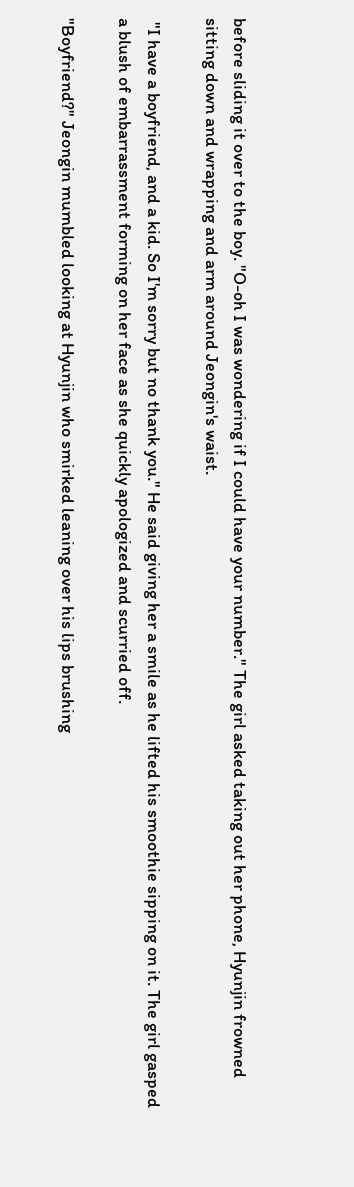before sliding it over to the boy. "O-oh I was wondering if I could have your number." The girl asked taking out her phone, Hyunjin frowned sitting down and wrapping and arm around Jeongin's waist.

 "I have a boyfriend, and a kid. So I'm sorry but no thank you." He said giving her a smile as he lifted his smoothie sipping on it. The girl gasped a blush of embarrassment forming on her face as she quickly apologized and scurried off.

"Boyfriend?" Jeongin mumbled looking at Hyunjin who smirked leaning over his lips brushing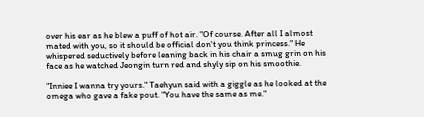over his ear as he blew a puff of hot air. "Of course. After all I almost mated with you, so it should be official don't you think princess." He whispered seductively before leaning back in his chair a smug grin on his face as he watched Jeongin turn red and shyly sip on his smoothie.

"Inniee I wanna try yours." Taehyun said with a giggle as he looked at the omega who gave a fake pout. "You have the same as me."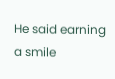He said earning a smile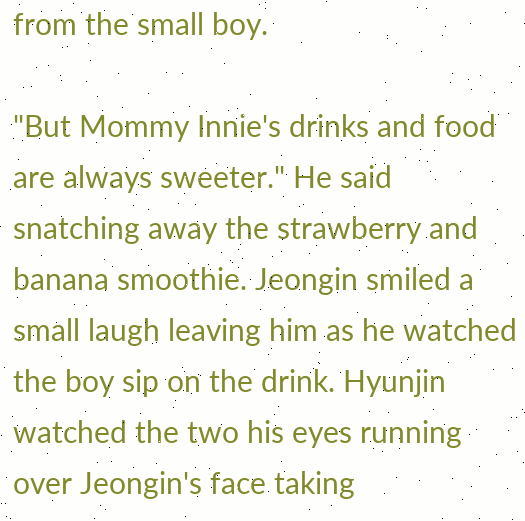from the small boy.

"But Mommy Innie's drinks and food are always sweeter." He said snatching away the strawberry and banana smoothie. Jeongin smiled a small laugh leaving him as he watched the boy sip on the drink. Hyunjin watched the two his eyes running over Jeongin's face taking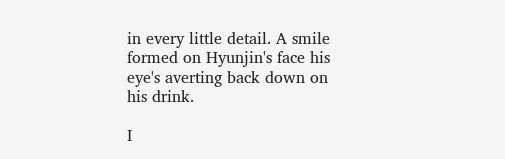in every little detail. A smile formed on Hyunjin's face his eye's averting back down on his drink.

I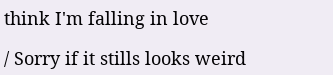think I'm falling in love

/ Sorry if it stills looks weird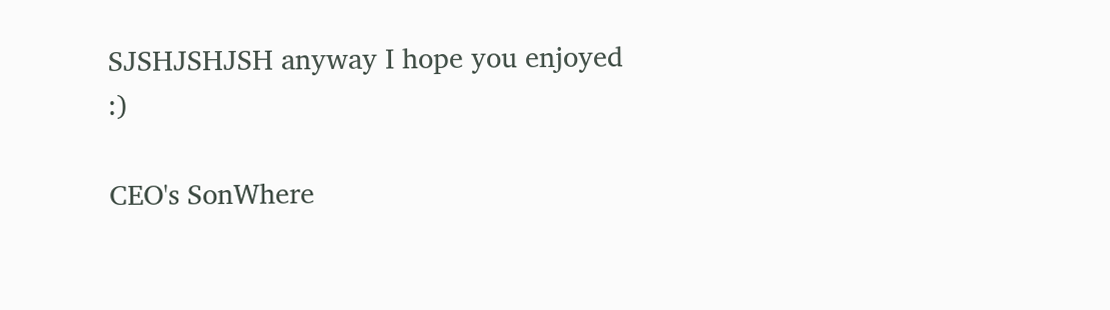SJSHJSHJSH anyway I hope you enjoyed :)

CEO's SonWhere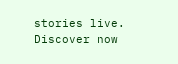stories live. Discover now